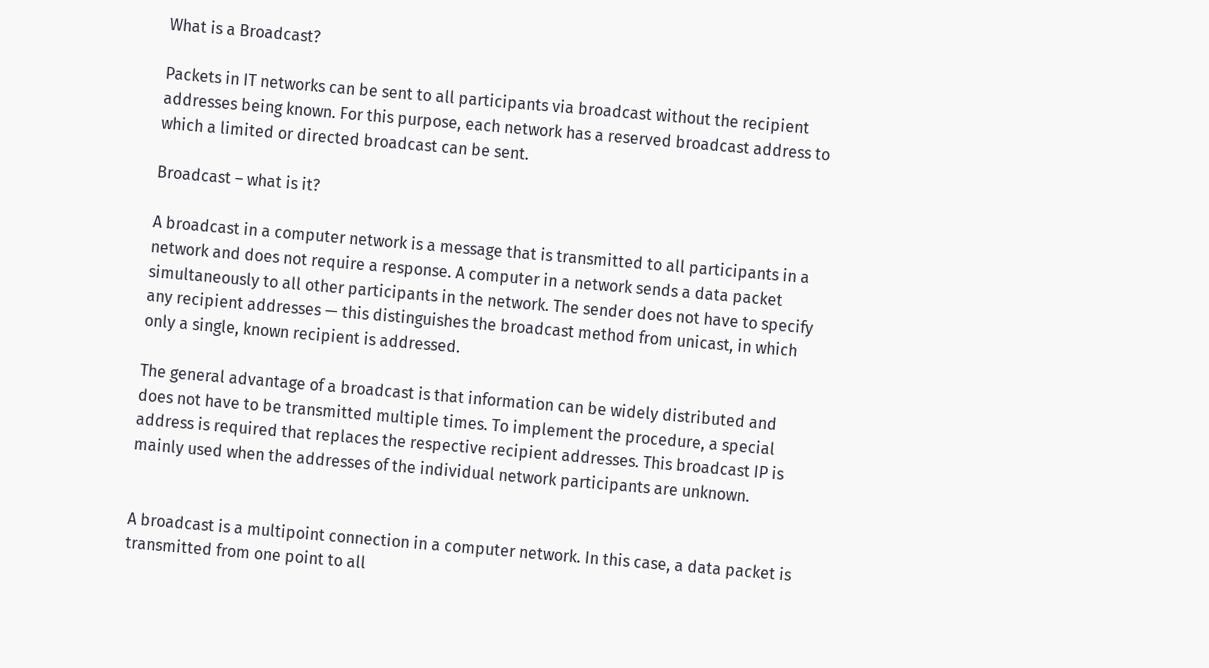What is a Broadcast?

Packets in IT networks can be sent to all participants via broadcast without the recipient addresses being known. For this purpose, each network has a reserved broadcast address to which a limited or directed broadcast can be sent.

Broadcast – what is it?

A broadcast in a computer network is a message that is transmitted to all participants in a network and does not require a response. A computer in a network sends a data packet simultaneously to all other participants in the network. The sender does not have to specify any recipient addresses — this distinguishes the broadcast method from unicast, in which only a single, known recipient is addressed.

The general advantage of a broadcast is that information can be widely distributed and does not have to be transmitted multiple times. To implement the procedure, a special address is required that replaces the respective recipient addresses. This broadcast IP is mainly used when the addresses of the individual network participants are unknown.


A broadcast is a multipoint connection in a computer network. In this case, a data packet is transmitted from one point to all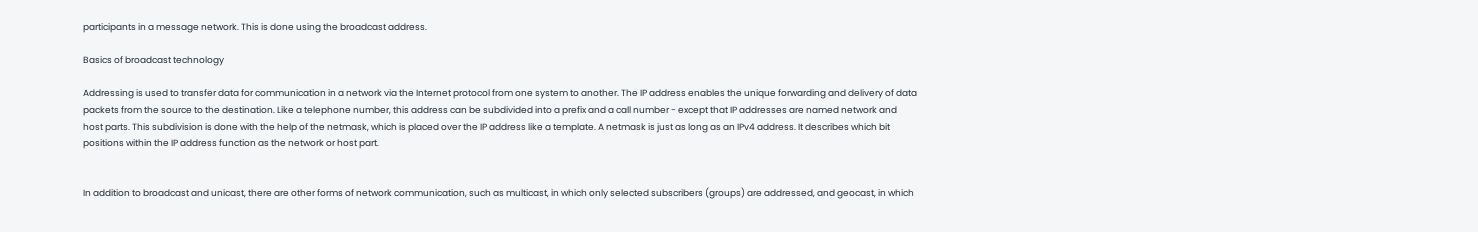participants in a message network. This is done using the broadcast address.

Basics of broadcast technology

Addressing is used to transfer data for communication in a network via the Internet protocol from one system to another. The IP address enables the unique forwarding and delivery of data packets from the source to the destination. Like a telephone number, this address can be subdivided into a prefix and a call number - except that IP addresses are named network and host parts. This subdivision is done with the help of the netmask, which is placed over the IP address like a template. A netmask is just as long as an IPv4 address. It describes which bit positions within the IP address function as the network or host part.


In addition to broadcast and unicast, there are other forms of network communication, such as multicast, in which only selected subscribers (groups) are addressed, and geocast, in which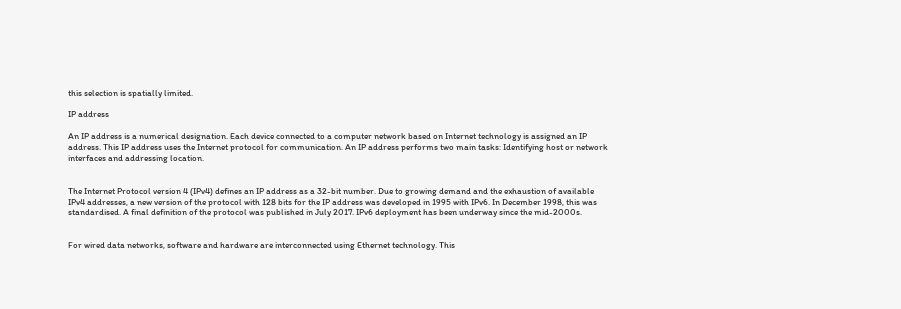this selection is spatially limited.

IP address

An IP address is a numerical designation. Each device connected to a computer network based on Internet technology is assigned an IP address. This IP address uses the Internet protocol for communication. An IP address performs two main tasks: Identifying host or network interfaces and addressing location.


The Internet Protocol version 4 (IPv4) defines an IP address as a 32-bit number. Due to growing demand and the exhaustion of available IPv4 addresses, a new version of the protocol with 128 bits for the IP address was developed in 1995 with IPv6. In December 1998, this was standardised. A final definition of the protocol was published in July 2017. IPv6 deployment has been underway since the mid-2000s.


For wired data networks, software and hardware are interconnected using Ethernet technology. This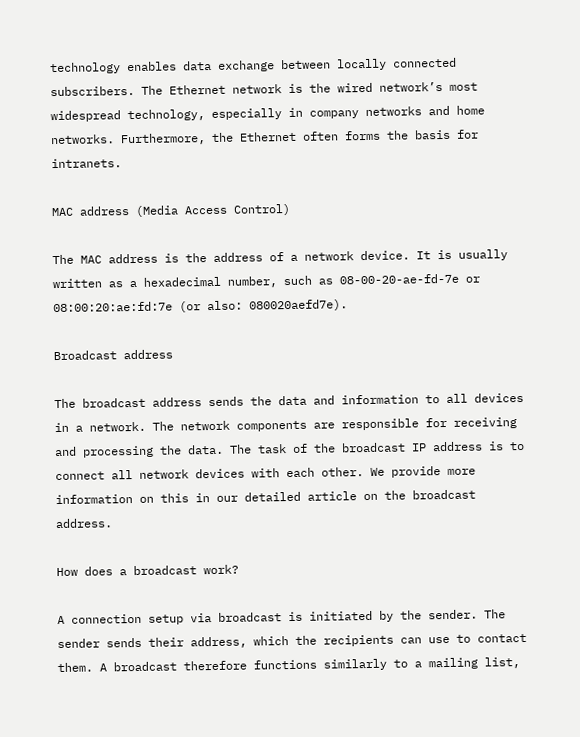technology enables data exchange between locally connected subscribers. The Ethernet network is the wired network’s most widespread technology, especially in company networks and home networks. Furthermore, the Ethernet often forms the basis for intranets.

MAC address (Media Access Control)

The MAC address is the address of a network device. It is usually written as a hexadecimal number, such as 08-00-20-ae-fd-7e or 08:00:20:ae:fd:7e (or also: 080020aefd7e).

Broadcast address

The broadcast address sends the data and information to all devices in a network. The network components are responsible for receiving and processing the data. The task of the broadcast IP address is to connect all network devices with each other. We provide more information on this in our detailed article on the broadcast address.

How does a broadcast work?

A connection setup via broadcast is initiated by the sender. The sender sends their address, which the recipients can use to contact them. A broadcast therefore functions similarly to a mailing list,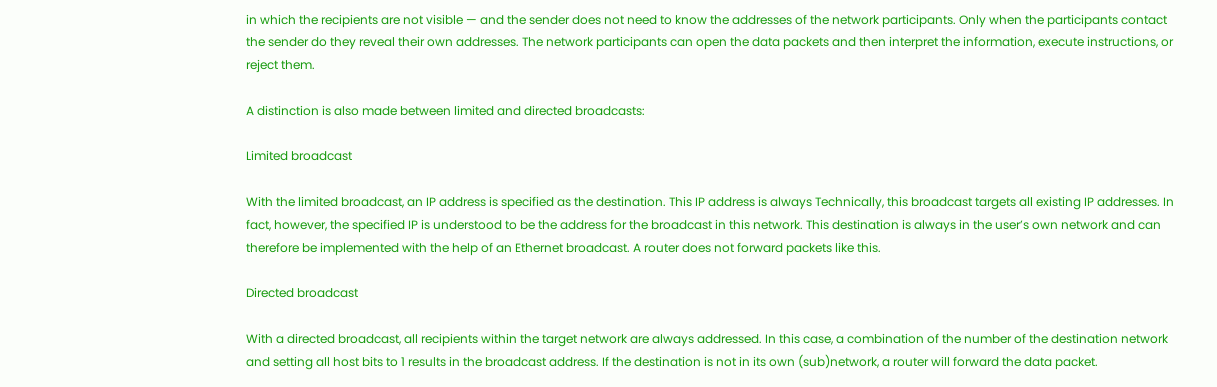in which the recipients are not visible — and the sender does not need to know the addresses of the network participants. Only when the participants contact the sender do they reveal their own addresses. The network participants can open the data packets and then interpret the information, execute instructions, or reject them.

A distinction is also made between limited and directed broadcasts:

Limited broadcast

With the limited broadcast, an IP address is specified as the destination. This IP address is always Technically, this broadcast targets all existing IP addresses. In fact, however, the specified IP is understood to be the address for the broadcast in this network. This destination is always in the user’s own network and can therefore be implemented with the help of an Ethernet broadcast. A router does not forward packets like this.

Directed broadcast

With a directed broadcast, all recipients within the target network are always addressed. In this case, a combination of the number of the destination network and setting all host bits to 1 results in the broadcast address. If the destination is not in its own (sub)network, a router will forward the data packet.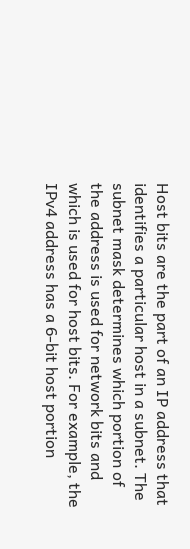Host bits are the part of an IP address that identifies a particular host in a subnet. The subnet mask determines which portion of the address is used for network bits and which is used for host bits. For example, the IPv4 address has a 6-bit host portion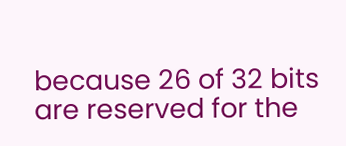because 26 of 32 bits are reserved for the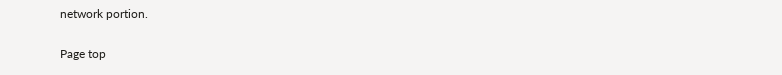network portion.

Page top